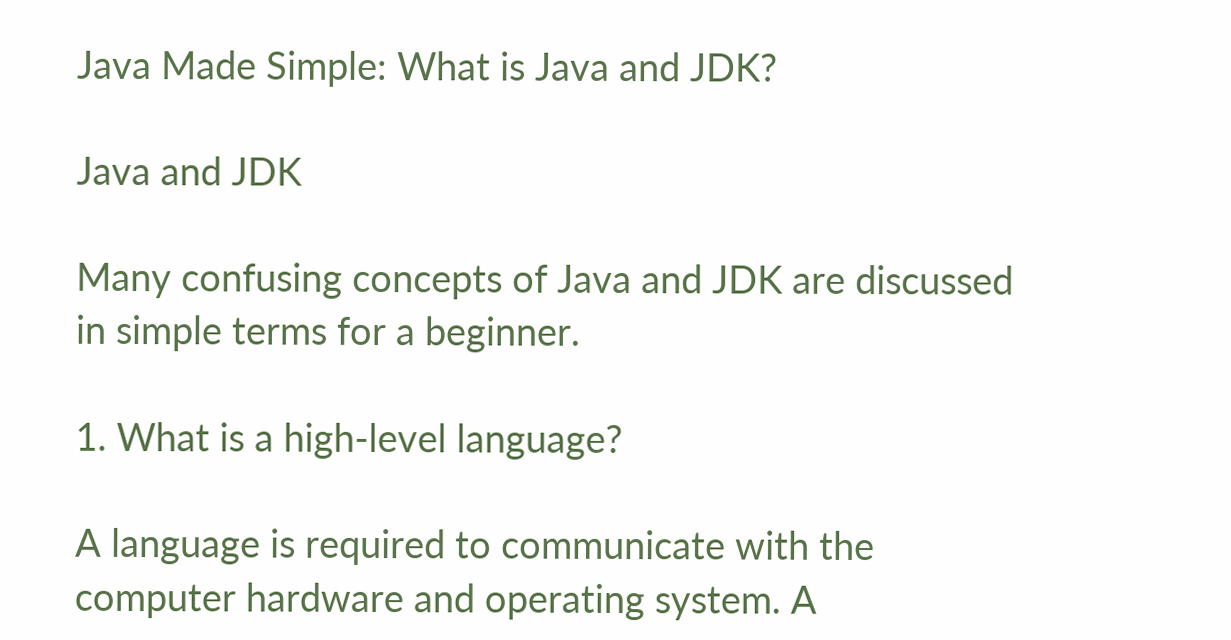Java Made Simple: What is Java and JDK?

Java and JDK

Many confusing concepts of Java and JDK are discussed in simple terms for a beginner.

1. What is a high-level language?

A language is required to communicate with the computer hardware and operating system. A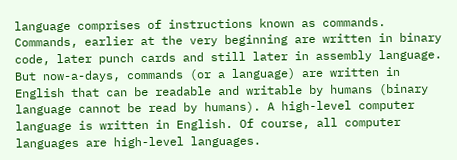language comprises of instructions known as commands. Commands, earlier at the very beginning are written in binary code, later punch cards and still later in assembly language. But now-a-days, commands (or a language) are written in English that can be readable and writable by humans (binary language cannot be read by humans). A high-level computer language is written in English. Of course, all computer languages are high-level languages.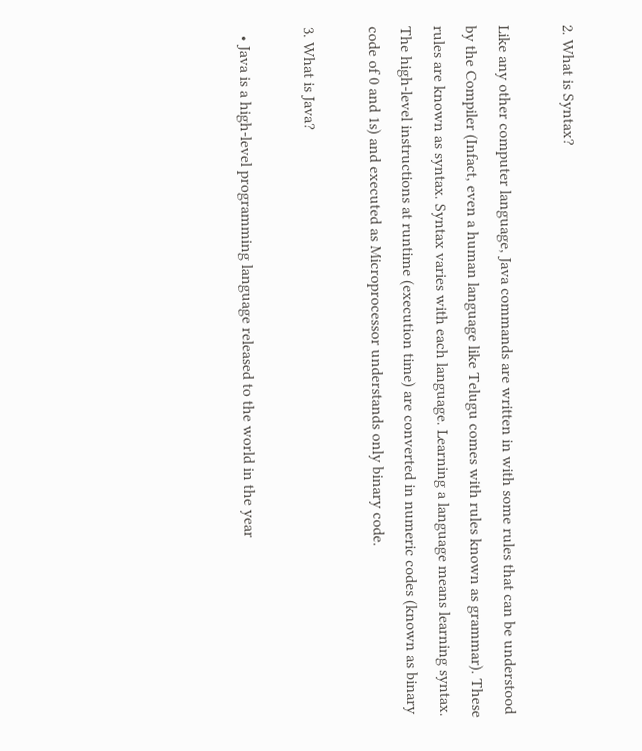2. What is Syntax?

Like any other computer language, Java commands are written in with some rules that can be understood by the Compiler (Infact, even a human language like Telugu comes with rules known as grammar). These rules are known as syntax. Syntax varies with each language. Learning a language means learning syntax. The high-level instructions at runtime (execution time) are converted in numeric codes (known as binary code of 0 and 1s) and executed as Microprocessor understands only binary code.

3. What is Java?

  • Java is a high-level programming language released to the world in the year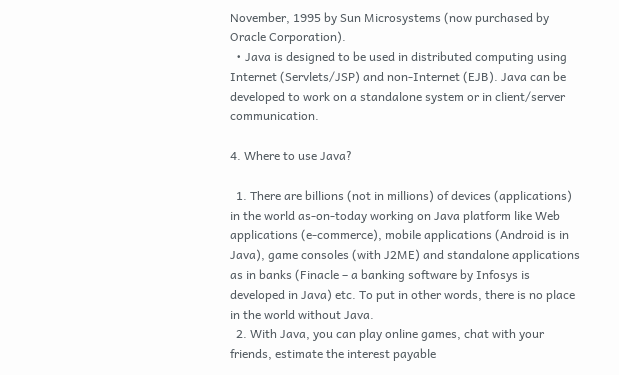November, 1995 by Sun Microsystems (now purchased by Oracle Corporation).
  • Java is designed to be used in distributed computing using Internet (Servlets/JSP) and non-Internet (EJB). Java can be developed to work on a standalone system or in client/server communication.

4. Where to use Java?

  1. There are billions (not in millions) of devices (applications) in the world as-on-today working on Java platform like Web applications (e-commerce), mobile applications (Android is in Java), game consoles (with J2ME) and standalone applications as in banks (Finacle – a banking software by Infosys is developed in Java) etc. To put in other words, there is no place in the world without Java.
  2. With Java, you can play online games, chat with your friends, estimate the interest payable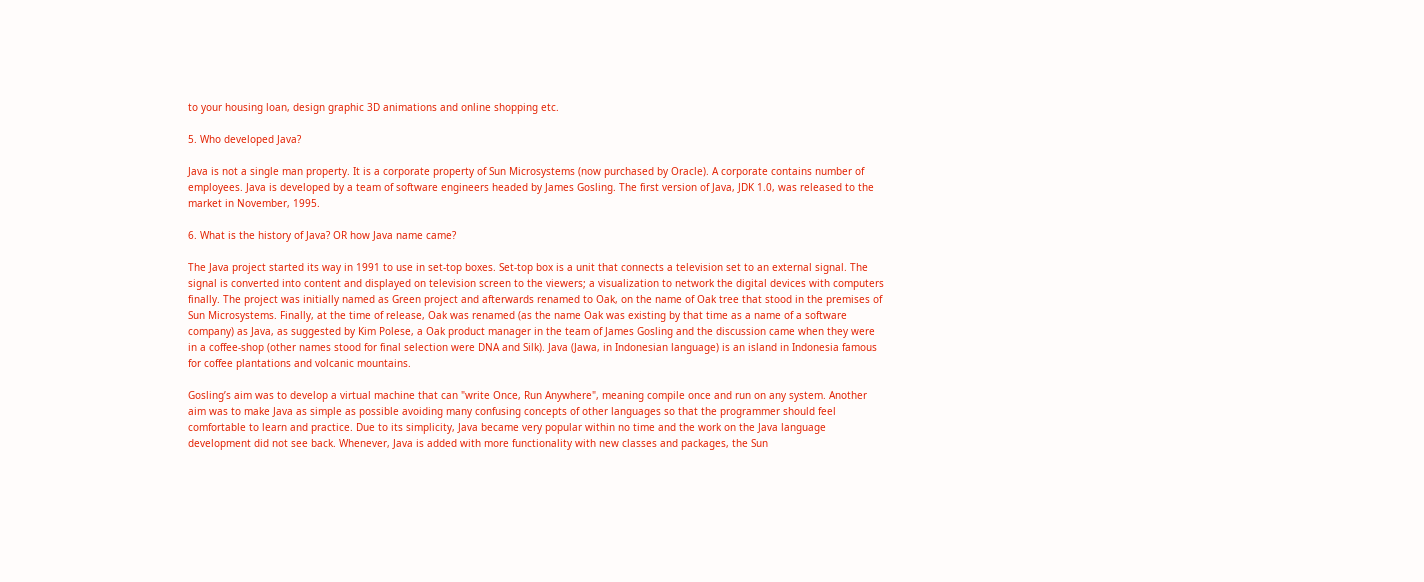to your housing loan, design graphic 3D animations and online shopping etc.

5. Who developed Java?

Java is not a single man property. It is a corporate property of Sun Microsystems (now purchased by Oracle). A corporate contains number of employees. Java is developed by a team of software engineers headed by James Gosling. The first version of Java, JDK 1.0, was released to the market in November, 1995.

6. What is the history of Java? OR how Java name came?

The Java project started its way in 1991 to use in set-top boxes. Set-top box is a unit that connects a television set to an external signal. The signal is converted into content and displayed on television screen to the viewers; a visualization to network the digital devices with computers finally. The project was initially named as Green project and afterwards renamed to Oak, on the name of Oak tree that stood in the premises of Sun Microsystems. Finally, at the time of release, Oak was renamed (as the name Oak was existing by that time as a name of a software company) as Java, as suggested by Kim Polese, a Oak product manager in the team of James Gosling and the discussion came when they were in a coffee-shop (other names stood for final selection were DNA and Silk). Java (Jawa, in Indonesian language) is an island in Indonesia famous for coffee plantations and volcanic mountains.

Gosling’s aim was to develop a virtual machine that can "write Once, Run Anywhere", meaning compile once and run on any system. Another aim was to make Java as simple as possible avoiding many confusing concepts of other languages so that the programmer should feel comfortable to learn and practice. Due to its simplicity, Java became very popular within no time and the work on the Java language development did not see back. Whenever, Java is added with more functionality with new classes and packages, the Sun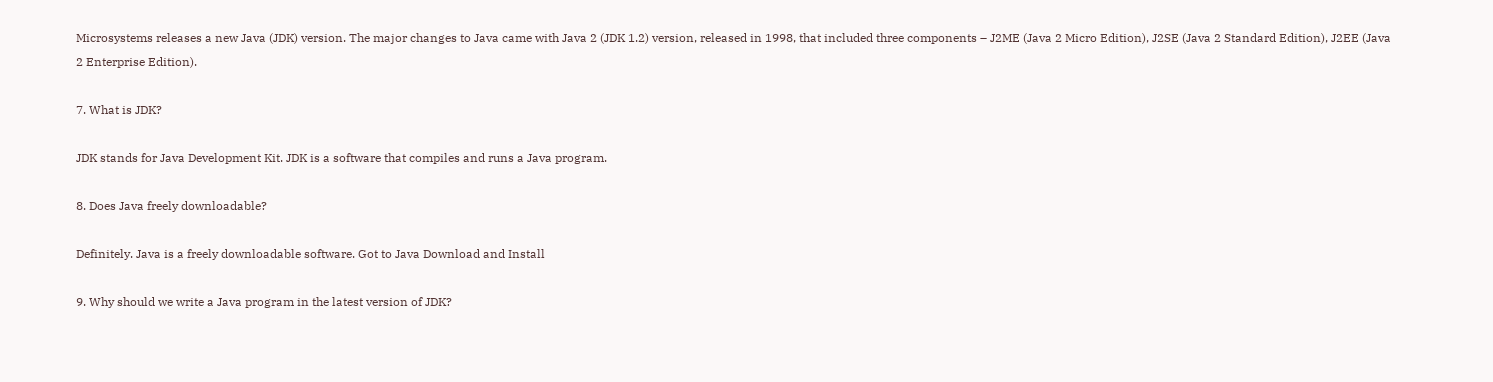Microsystems releases a new Java (JDK) version. The major changes to Java came with Java 2 (JDK 1.2) version, released in 1998, that included three components – J2ME (Java 2 Micro Edition), J2SE (Java 2 Standard Edition), J2EE (Java 2 Enterprise Edition).

7. What is JDK?

JDK stands for Java Development Kit. JDK is a software that compiles and runs a Java program.

8. Does Java freely downloadable?

Definitely. Java is a freely downloadable software. Got to Java Download and Install

9. Why should we write a Java program in the latest version of JDK?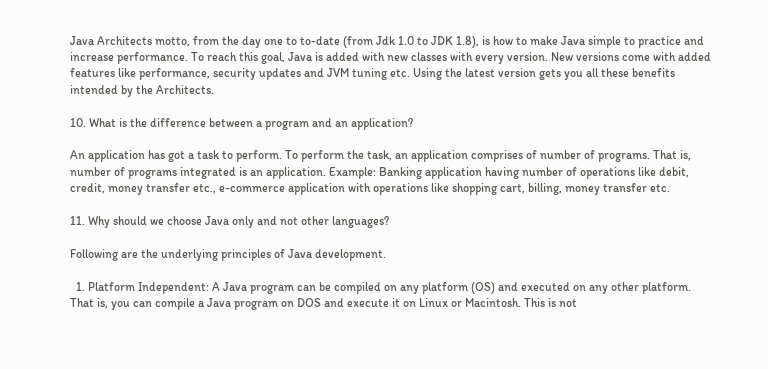Java Architects motto, from the day one to to-date (from Jdk 1.0 to JDK 1.8), is how to make Java simple to practice and increase performance. To reach this goal, Java is added with new classes with every version. New versions come with added features like performance, security updates and JVM tuning etc. Using the latest version gets you all these benefits intended by the Architects.

10. What is the difference between a program and an application?

An application has got a task to perform. To perform the task, an application comprises of number of programs. That is, number of programs integrated is an application. Example: Banking application having number of operations like debit, credit, money transfer etc., e-commerce application with operations like shopping cart, billing, money transfer etc.

11. Why should we choose Java only and not other languages?

Following are the underlying principles of Java development.

  1. Platform Independent: A Java program can be compiled on any platform (OS) and executed on any other platform. That is, you can compile a Java program on DOS and execute it on Linux or Macintosh. This is not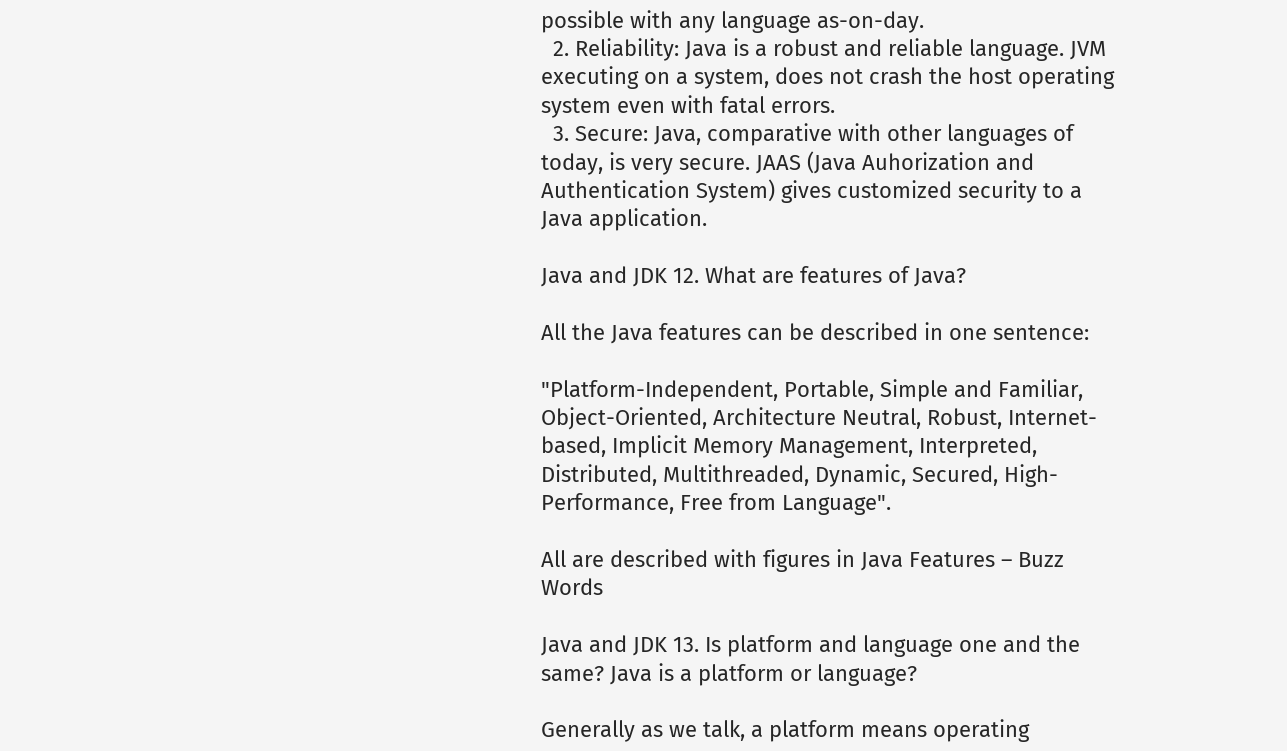possible with any language as-on-day.
  2. Reliability: Java is a robust and reliable language. JVM executing on a system, does not crash the host operating system even with fatal errors.
  3. Secure: Java, comparative with other languages of today, is very secure. JAAS (Java Auhorization and Authentication System) gives customized security to a Java application.

Java and JDK 12. What are features of Java?

All the Java features can be described in one sentence:

"Platform-Independent, Portable, Simple and Familiar, Object-Oriented, Architecture Neutral, Robust, Internet-based, Implicit Memory Management, Interpreted, Distributed, Multithreaded, Dynamic, Secured, High-Performance, Free from Language".

All are described with figures in Java Features – Buzz Words

Java and JDK 13. Is platform and language one and the same? Java is a platform or language?

Generally as we talk, a platform means operating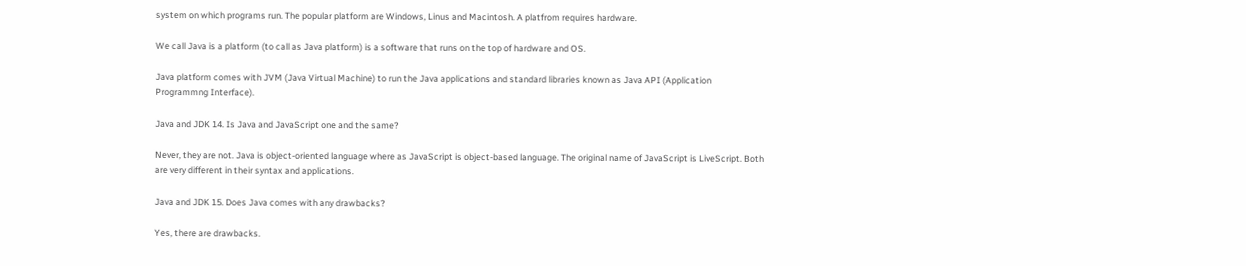system on which programs run. The popular platform are Windows, Linus and Macintosh. A platfrom requires hardware.

We call Java is a platform (to call as Java platform) is a software that runs on the top of hardware and OS.

Java platform comes with JVM (Java Virtual Machine) to run the Java applications and standard libraries known as Java API (Application Programmng Interface).

Java and JDK 14. Is Java and JavaScript one and the same?

Never, they are not. Java is object-oriented language where as JavaScript is object-based language. The original name of JavaScript is LiveScript. Both are very different in their syntax and applications.

Java and JDK 15. Does Java comes with any drawbacks?

Yes, there are drawbacks.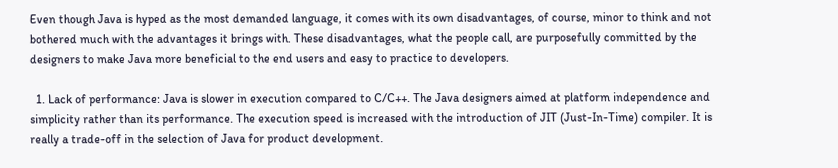Even though Java is hyped as the most demanded language, it comes with its own disadvantages, of course, minor to think and not bothered much with the advantages it brings with. These disadvantages, what the people call, are purposefully committed by the designers to make Java more beneficial to the end users and easy to practice to developers.

  1. Lack of performance: Java is slower in execution compared to C/C++. The Java designers aimed at platform independence and simplicity rather than its performance. The execution speed is increased with the introduction of JIT (Just-In-Time) compiler. It is really a trade-off in the selection of Java for product development.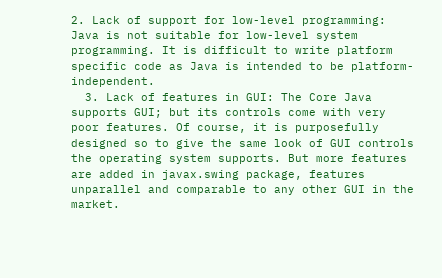2. Lack of support for low-level programming: Java is not suitable for low-level system programming. It is difficult to write platform specific code as Java is intended to be platform-independent.
  3. Lack of features in GUI: The Core Java supports GUI; but its controls come with very poor features. Of course, it is purposefully designed so to give the same look of GUI controls the operating system supports. But more features are added in javax.swing package, features unparallel and comparable to any other GUI in the market.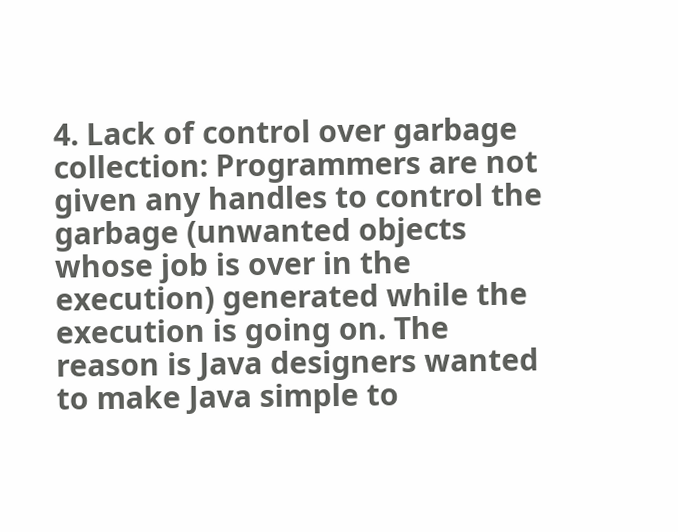4. Lack of control over garbage collection: Programmers are not given any handles to control the garbage (unwanted objects whose job is over in the execution) generated while the execution is going on. The reason is Java designers wanted to make Java simple to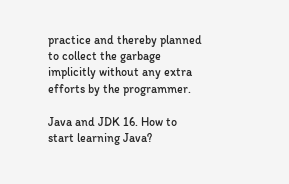practice and thereby planned to collect the garbage implicitly without any extra efforts by the programmer.

Java and JDK 16. How to start learning Java?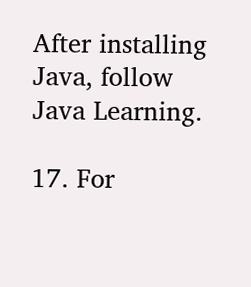After installing Java, follow Java Learning.

17. For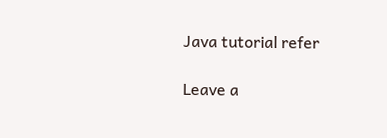Java tutorial refer

Leave a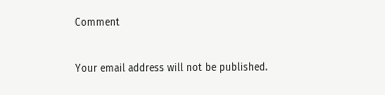Comment

Your email address will not be published.